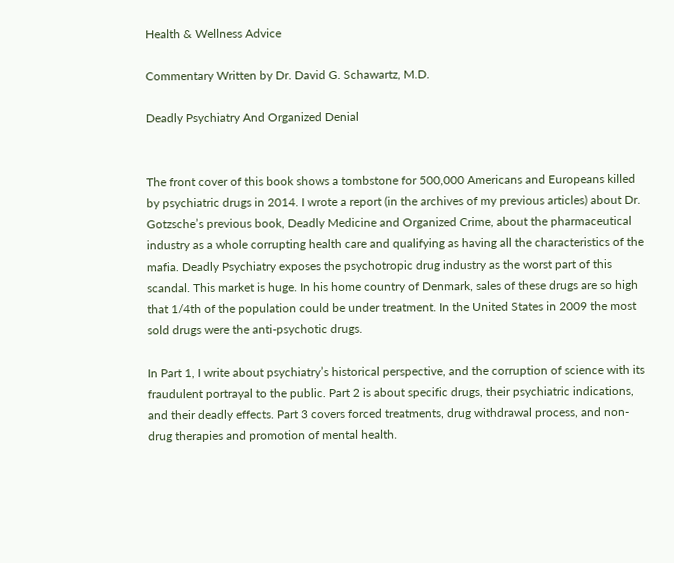Health & Wellness Advice

Commentary Written by Dr. David G. Schawartz, M.D.

Deadly Psychiatry And Organized Denial


The front cover of this book shows a tombstone for 500,000 Americans and Europeans killed by psychiatric drugs in 2014. I wrote a report (in the archives of my previous articles) about Dr. Gotzsche’s previous book, Deadly Medicine and Organized Crime, about the pharmaceutical industry as a whole corrupting health care and qualifying as having all the characteristics of the mafia. Deadly Psychiatry exposes the psychotropic drug industry as the worst part of this scandal. This market is huge. In his home country of Denmark, sales of these drugs are so high that 1/4th of the population could be under treatment. In the United States in 2009 the most sold drugs were the anti-psychotic drugs.

In Part 1, I write about psychiatry’s historical perspective, and the corruption of science with its fraudulent portrayal to the public. Part 2 is about specific drugs, their psychiatric indications, and their deadly effects. Part 3 covers forced treatments, drug withdrawal process, and non-drug therapies and promotion of mental health.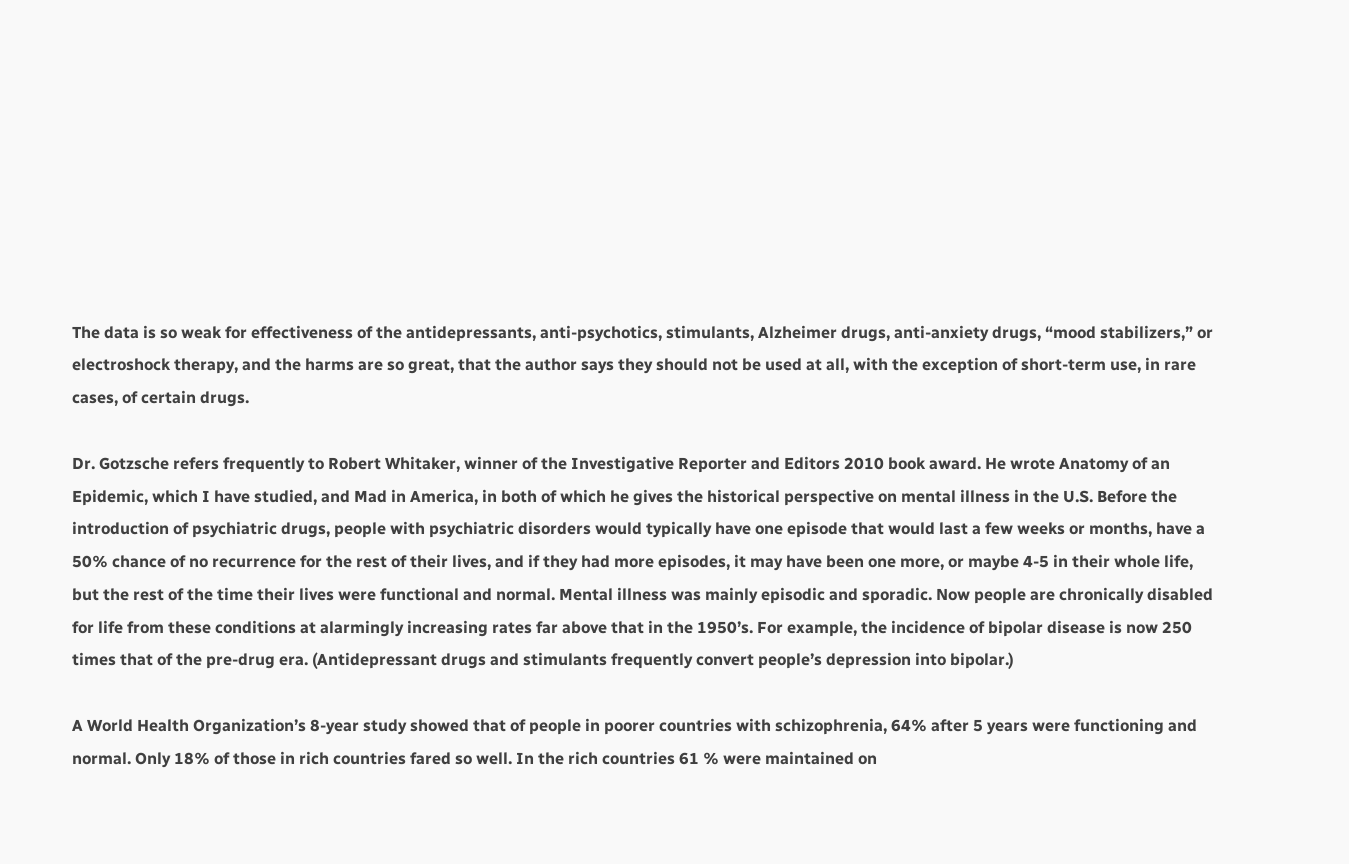The data is so weak for effectiveness of the antidepressants, anti-psychotics, stimulants, Alzheimer drugs, anti-anxiety drugs, “mood stabilizers,” or electroshock therapy, and the harms are so great, that the author says they should not be used at all, with the exception of short-term use, in rare cases, of certain drugs.

Dr. Gotzsche refers frequently to Robert Whitaker, winner of the Investigative Reporter and Editors 2010 book award. He wrote Anatomy of an Epidemic, which I have studied, and Mad in America, in both of which he gives the historical perspective on mental illness in the U.S. Before the introduction of psychiatric drugs, people with psychiatric disorders would typically have one episode that would last a few weeks or months, have a 50% chance of no recurrence for the rest of their lives, and if they had more episodes, it may have been one more, or maybe 4-5 in their whole life, but the rest of the time their lives were functional and normal. Mental illness was mainly episodic and sporadic. Now people are chronically disabled for life from these conditions at alarmingly increasing rates far above that in the 1950’s. For example, the incidence of bipolar disease is now 250 times that of the pre-drug era. (Antidepressant drugs and stimulants frequently convert people’s depression into bipolar.)

A World Health Organization’s 8-year study showed that of people in poorer countries with schizophrenia, 64% after 5 years were functioning and normal. Only 18% of those in rich countries fared so well. In the rich countries 61 % were maintained on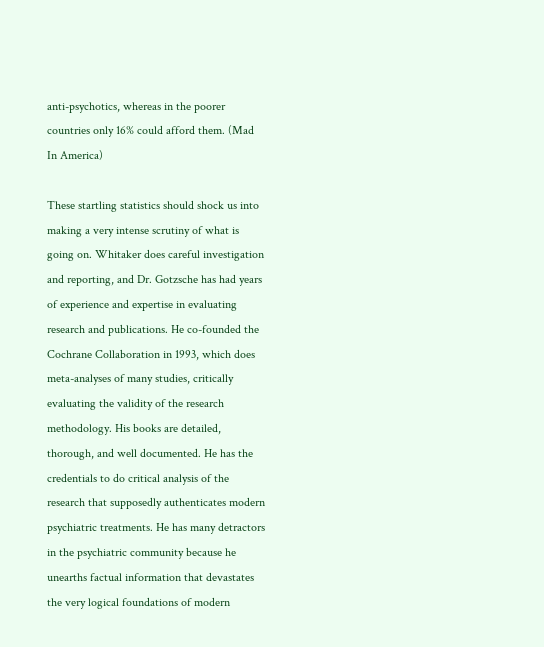anti-psychotics, whereas in the poorer countries only 16% could afford them. (Mad In America)

These startling statistics should shock us into making a very intense scrutiny of what is going on. Whitaker does careful investigation and reporting, and Dr. Gotzsche has had years of experience and expertise in evaluating research and publications. He co-founded the Cochrane Collaboration in 1993, which does meta-analyses of many studies, critically evaluating the validity of the research methodology. His books are detailed, thorough, and well documented. He has the credentials to do critical analysis of the research that supposedly authenticates modern psychiatric treatments. He has many detractors in the psychiatric community because he unearths factual information that devastates the very logical foundations of modern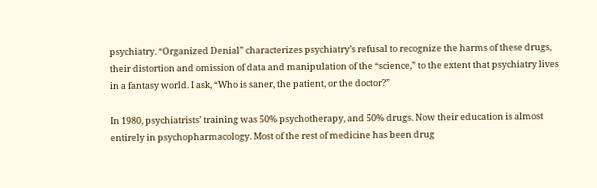psychiatry. “Organized Denial” characterizes psychiatry’s refusal to recognize the harms of these drugs, their distortion and omission of data and manipulation of the “science,” to the extent that psychiatry lives in a fantasy world. I ask, “Who is saner, the patient, or the doctor?”

In 1980, psychiatrists’ training was 50% psychotherapy, and 50% drugs. Now their education is almost entirely in psychopharmacology. Most of the rest of medicine has been drug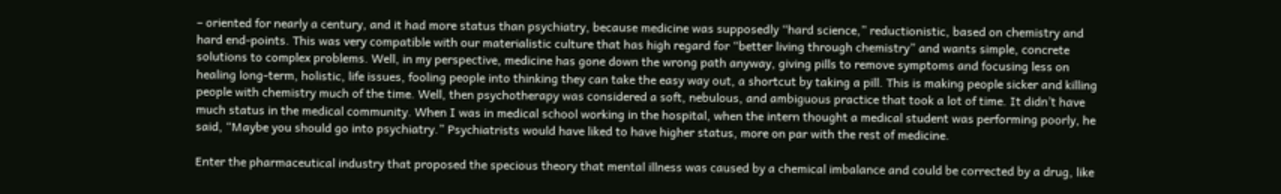– oriented for nearly a century, and it had more status than psychiatry, because medicine was supposedly “hard science,” reductionistic, based on chemistry and hard end-points. This was very compatible with our materialistic culture that has high regard for “better living through chemistry” and wants simple, concrete solutions to complex problems. Well, in my perspective, medicine has gone down the wrong path anyway, giving pills to remove symptoms and focusing less on healing long-term, holistic, life issues, fooling people into thinking they can take the easy way out, a shortcut by taking a pill. This is making people sicker and killing people with chemistry much of the time. Well, then psychotherapy was considered a soft, nebulous, and ambiguous practice that took a lot of time. It didn’t have much status in the medical community. When I was in medical school working in the hospital, when the intern thought a medical student was performing poorly, he said, “Maybe you should go into psychiatry.” Psychiatrists would have liked to have higher status, more on par with the rest of medicine.

Enter the pharmaceutical industry that proposed the specious theory that mental illness was caused by a chemical imbalance and could be corrected by a drug, like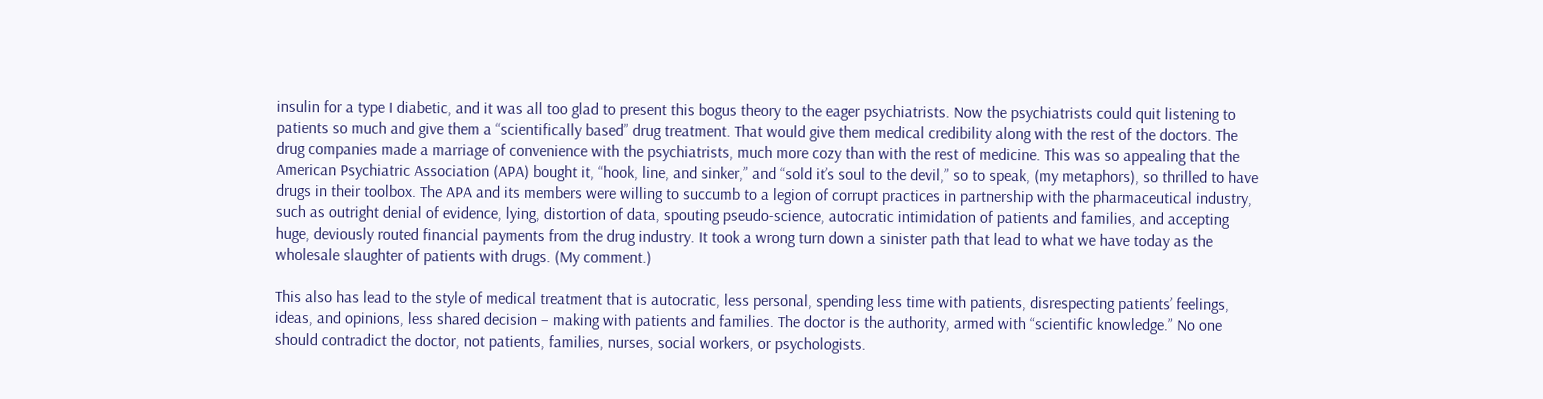insulin for a type I diabetic, and it was all too glad to present this bogus theory to the eager psychiatrists. Now the psychiatrists could quit listening to patients so much and give them a “scientifically based” drug treatment. That would give them medical credibility along with the rest of the doctors. The drug companies made a marriage of convenience with the psychiatrists, much more cozy than with the rest of medicine. This was so appealing that the American Psychiatric Association (APA) bought it, “hook, line, and sinker,” and “sold it’s soul to the devil,” so to speak, (my metaphors), so thrilled to have drugs in their toolbox. The APA and its members were willing to succumb to a legion of corrupt practices in partnership with the pharmaceutical industry, such as outright denial of evidence, lying, distortion of data, spouting pseudo-science, autocratic intimidation of patients and families, and accepting huge, deviously routed financial payments from the drug industry. It took a wrong turn down a sinister path that lead to what we have today as the wholesale slaughter of patients with drugs. (My comment.)

This also has lead to the style of medical treatment that is autocratic, less personal, spending less time with patients, disrespecting patients’ feelings, ideas, and opinions, less shared decision – making with patients and families. The doctor is the authority, armed with “scientific knowledge.” No one should contradict the doctor, not patients, families, nurses, social workers, or psychologists.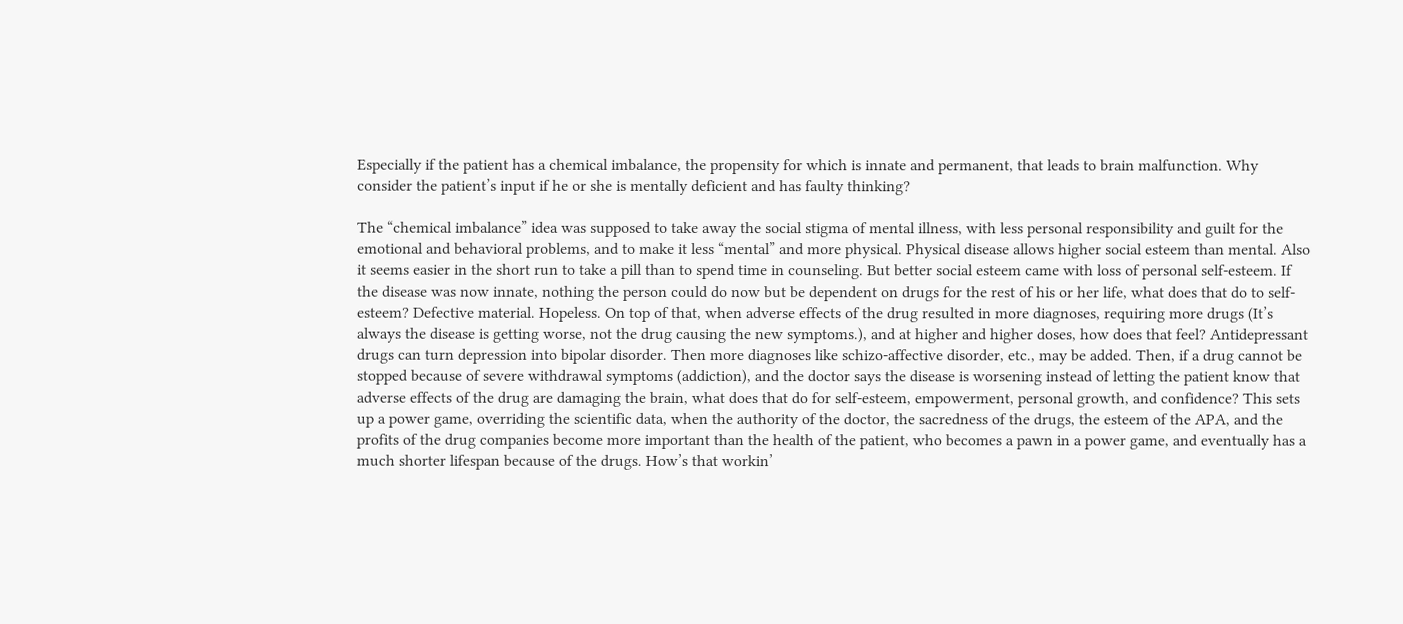Especially if the patient has a chemical imbalance, the propensity for which is innate and permanent, that leads to brain malfunction. Why consider the patient’s input if he or she is mentally deficient and has faulty thinking?

The “chemical imbalance” idea was supposed to take away the social stigma of mental illness, with less personal responsibility and guilt for the emotional and behavioral problems, and to make it less “mental” and more physical. Physical disease allows higher social esteem than mental. Also it seems easier in the short run to take a pill than to spend time in counseling. But better social esteem came with loss of personal self-esteem. If the disease was now innate, nothing the person could do now but be dependent on drugs for the rest of his or her life, what does that do to self-esteem? Defective material. Hopeless. On top of that, when adverse effects of the drug resulted in more diagnoses, requiring more drugs (It’s always the disease is getting worse, not the drug causing the new symptoms.), and at higher and higher doses, how does that feel? Antidepressant drugs can turn depression into bipolar disorder. Then more diagnoses like schizo-affective disorder, etc., may be added. Then, if a drug cannot be stopped because of severe withdrawal symptoms (addiction), and the doctor says the disease is worsening instead of letting the patient know that adverse effects of the drug are damaging the brain, what does that do for self-esteem, empowerment, personal growth, and confidence? This sets up a power game, overriding the scientific data, when the authority of the doctor, the sacredness of the drugs, the esteem of the APA, and the profits of the drug companies become more important than the health of the patient, who becomes a pawn in a power game, and eventually has a much shorter lifespan because of the drugs. How’s that workin’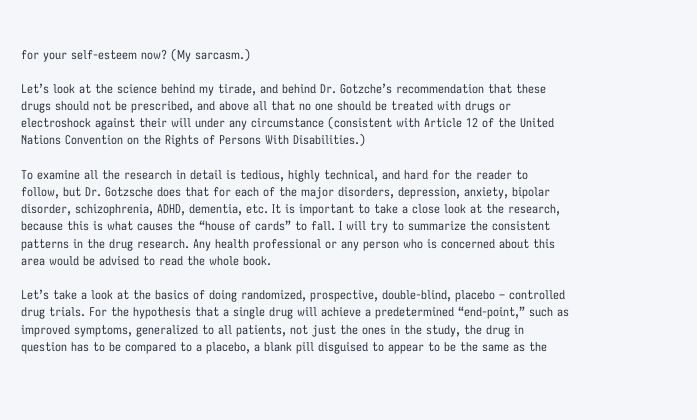for your self-esteem now? (My sarcasm.)

Let’s look at the science behind my tirade, and behind Dr. Gotzche’s recommendation that these drugs should not be prescribed, and above all that no one should be treated with drugs or electroshock against their will under any circumstance (consistent with Article 12 of the United Nations Convention on the Rights of Persons With Disabilities.)

To examine all the research in detail is tedious, highly technical, and hard for the reader to follow, but Dr. Gotzsche does that for each of the major disorders, depression, anxiety, bipolar disorder, schizophrenia, ADHD, dementia, etc. It is important to take a close look at the research, because this is what causes the “house of cards” to fall. I will try to summarize the consistent patterns in the drug research. Any health professional or any person who is concerned about this area would be advised to read the whole book.

Let’s take a look at the basics of doing randomized, prospective, double-blind, placebo – controlled drug trials. For the hypothesis that a single drug will achieve a predetermined “end-point,” such as improved symptoms, generalized to all patients, not just the ones in the study, the drug in question has to be compared to a placebo, a blank pill disguised to appear to be the same as the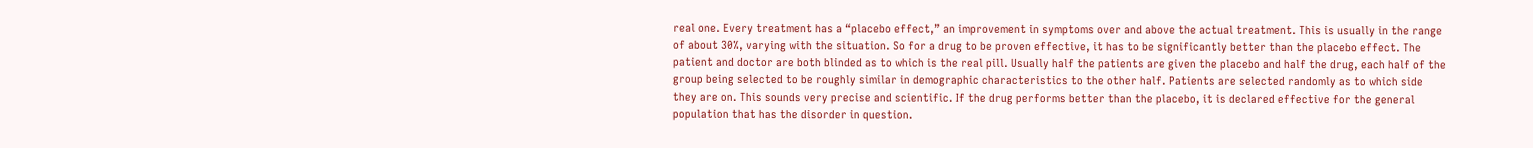real one. Every treatment has a “placebo effect,” an improvement in symptoms over and above the actual treatment. This is usually in the range of about 30%, varying with the situation. So for a drug to be proven effective, it has to be significantly better than the placebo effect. The patient and doctor are both blinded as to which is the real pill. Usually half the patients are given the placebo and half the drug, each half of the group being selected to be roughly similar in demographic characteristics to the other half. Patients are selected randomly as to which side they are on. This sounds very precise and scientific. If the drug performs better than the placebo, it is declared effective for the general population that has the disorder in question.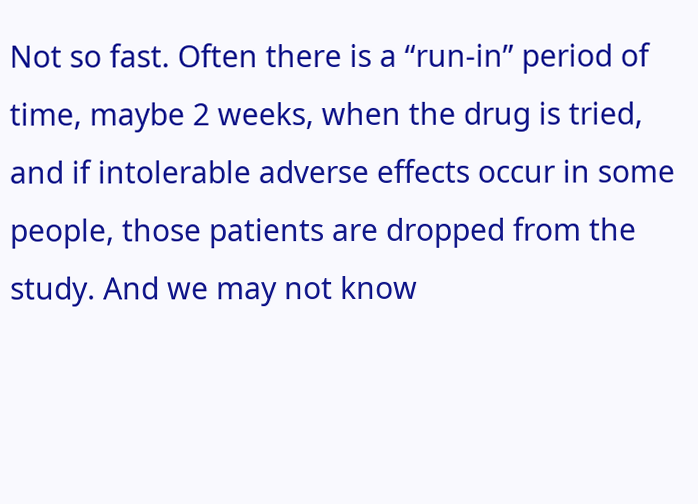Not so fast. Often there is a “run-in” period of time, maybe 2 weeks, when the drug is tried, and if intolerable adverse effects occur in some people, those patients are dropped from the study. And we may not know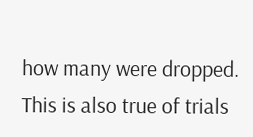how many were dropped. This is also true of trials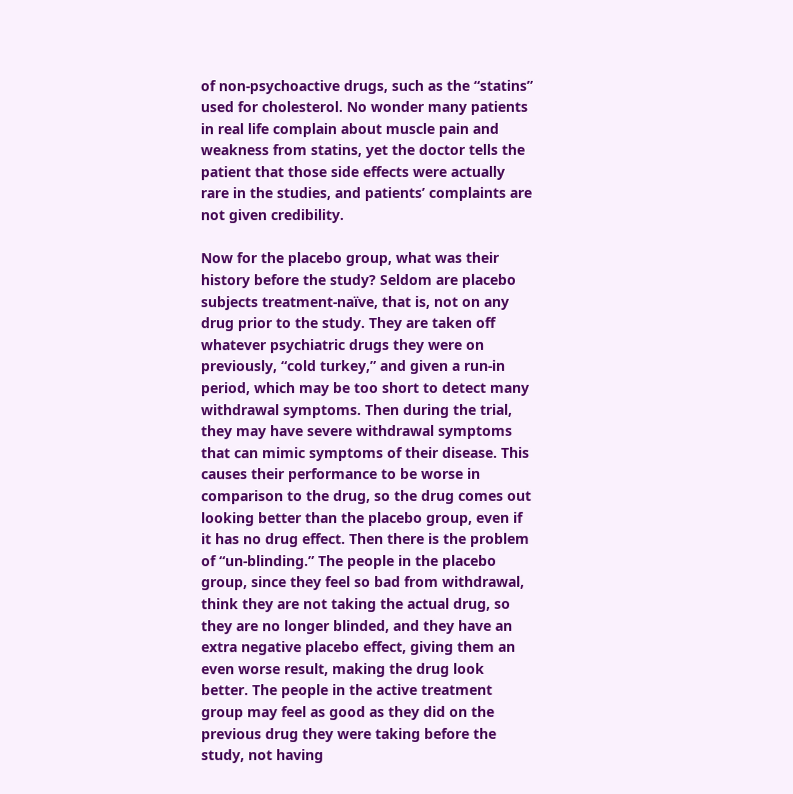of non-psychoactive drugs, such as the “statins” used for cholesterol. No wonder many patients in real life complain about muscle pain and weakness from statins, yet the doctor tells the patient that those side effects were actually rare in the studies, and patients’ complaints are not given credibility.

Now for the placebo group, what was their history before the study? Seldom are placebo subjects treatment-naïve, that is, not on any drug prior to the study. They are taken off whatever psychiatric drugs they were on previously, “cold turkey,” and given a run-in period, which may be too short to detect many withdrawal symptoms. Then during the trial, they may have severe withdrawal symptoms that can mimic symptoms of their disease. This causes their performance to be worse in comparison to the drug, so the drug comes out looking better than the placebo group, even if it has no drug effect. Then there is the problem of “un-blinding.” The people in the placebo group, since they feel so bad from withdrawal, think they are not taking the actual drug, so they are no longer blinded, and they have an extra negative placebo effect, giving them an even worse result, making the drug look better. The people in the active treatment group may feel as good as they did on the previous drug they were taking before the study, not having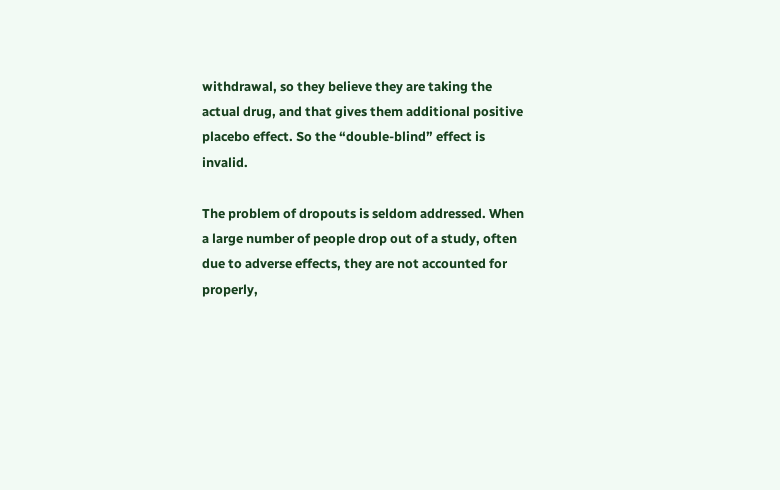withdrawal, so they believe they are taking the actual drug, and that gives them additional positive placebo effect. So the “double-blind” effect is invalid.

The problem of dropouts is seldom addressed. When a large number of people drop out of a study, often due to adverse effects, they are not accounted for properly,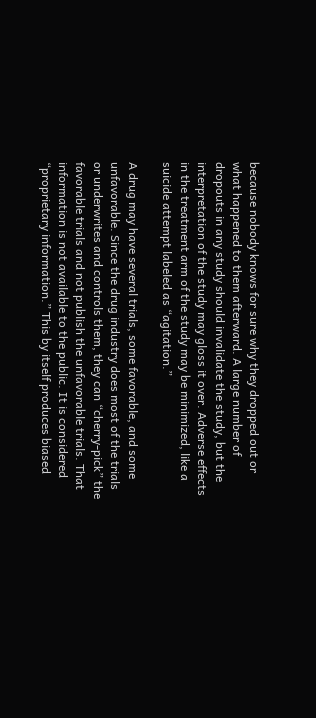because nobody knows for sure why they dropped out or what happened to them afterward. A large number of dropouts in any study should invalidate the study, but the interpretation of the study may gloss it over. Adverse effects in the treatment arm of the study may be minimized, like a suicide attempt labeled as “agitation.”

A drug may have several trials, some favorable, and some unfavorable. Since the drug industry does most of the trials or underwrites and controls them, they can “cherry-pick” the favorable trials and not publish the unfavorable trials. That information is not available to the public. It is considered “proprietary information.” This by itself produces biased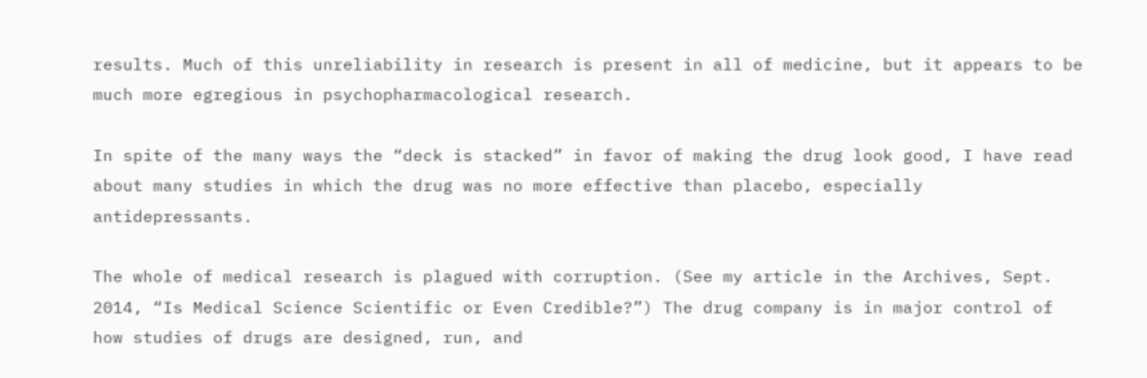results. Much of this unreliability in research is present in all of medicine, but it appears to be much more egregious in psychopharmacological research.

In spite of the many ways the “deck is stacked” in favor of making the drug look good, I have read about many studies in which the drug was no more effective than placebo, especially antidepressants.

The whole of medical research is plagued with corruption. (See my article in the Archives, Sept. 2014, “Is Medical Science Scientific or Even Credible?”) The drug company is in major control of how studies of drugs are designed, run, and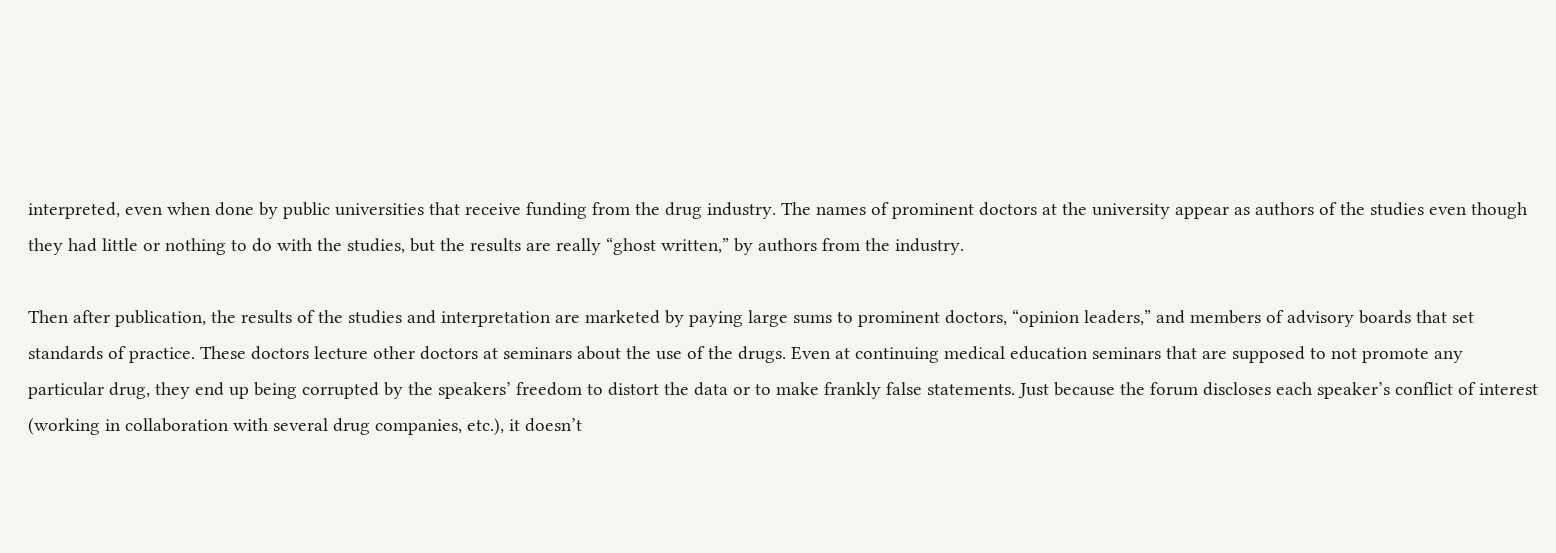interpreted, even when done by public universities that receive funding from the drug industry. The names of prominent doctors at the university appear as authors of the studies even though they had little or nothing to do with the studies, but the results are really “ghost written,” by authors from the industry.

Then after publication, the results of the studies and interpretation are marketed by paying large sums to prominent doctors, “opinion leaders,” and members of advisory boards that set standards of practice. These doctors lecture other doctors at seminars about the use of the drugs. Even at continuing medical education seminars that are supposed to not promote any particular drug, they end up being corrupted by the speakers’ freedom to distort the data or to make frankly false statements. Just because the forum discloses each speaker’s conflict of interest (working in collaboration with several drug companies, etc.), it doesn’t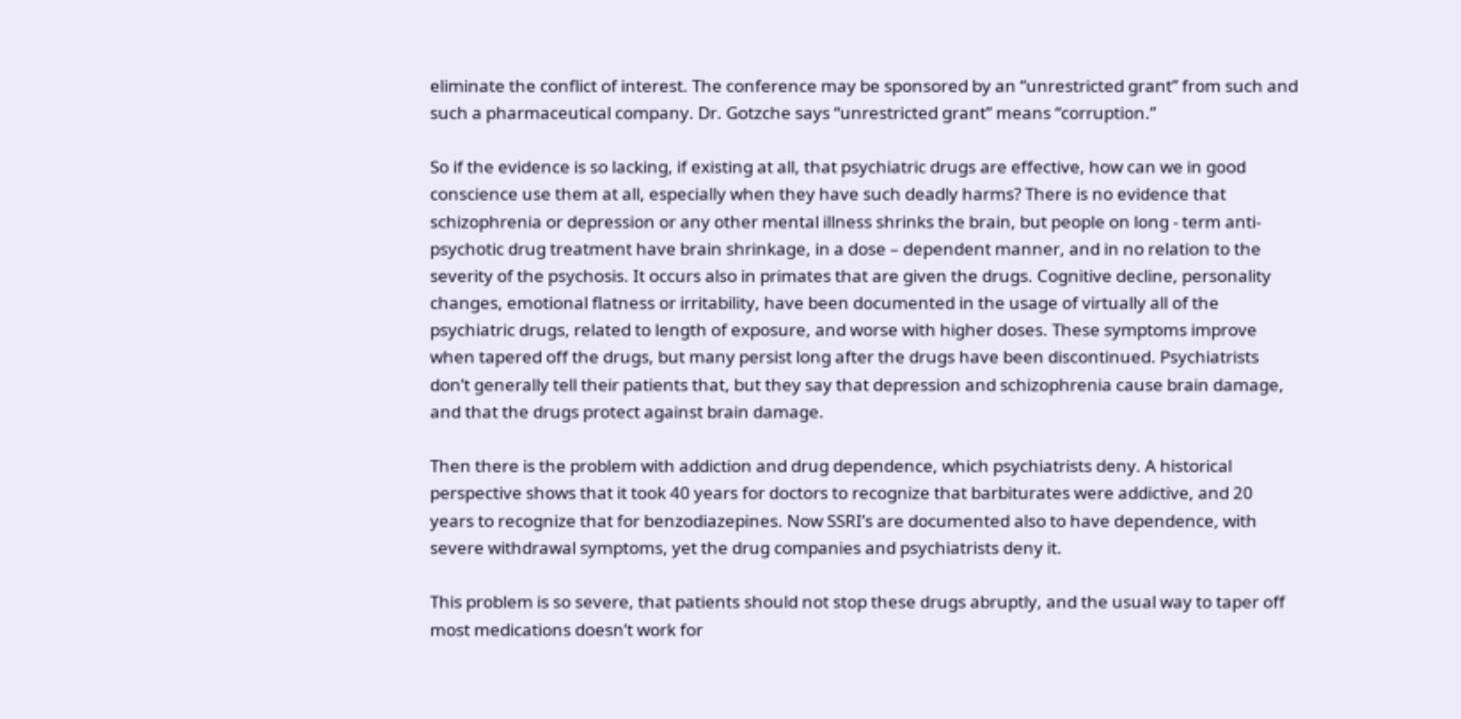eliminate the conflict of interest. The conference may be sponsored by an “unrestricted grant” from such and such a pharmaceutical company. Dr. Gotzche says “unrestricted grant” means “corruption.”

So if the evidence is so lacking, if existing at all, that psychiatric drugs are effective, how can we in good conscience use them at all, especially when they have such deadly harms? There is no evidence that schizophrenia or depression or any other mental illness shrinks the brain, but people on long - term anti-psychotic drug treatment have brain shrinkage, in a dose – dependent manner, and in no relation to the severity of the psychosis. It occurs also in primates that are given the drugs. Cognitive decline, personality changes, emotional flatness or irritability, have been documented in the usage of virtually all of the psychiatric drugs, related to length of exposure, and worse with higher doses. These symptoms improve when tapered off the drugs, but many persist long after the drugs have been discontinued. Psychiatrists don’t generally tell their patients that, but they say that depression and schizophrenia cause brain damage, and that the drugs protect against brain damage.

Then there is the problem with addiction and drug dependence, which psychiatrists deny. A historical perspective shows that it took 40 years for doctors to recognize that barbiturates were addictive, and 20 years to recognize that for benzodiazepines. Now SSRI’s are documented also to have dependence, with severe withdrawal symptoms, yet the drug companies and psychiatrists deny it.

This problem is so severe, that patients should not stop these drugs abruptly, and the usual way to taper off most medications doesn’t work for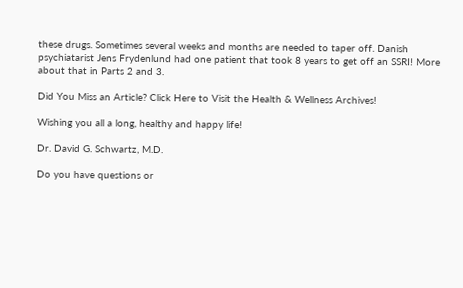these drugs. Sometimes several weeks and months are needed to taper off. Danish psychiatarist Jens Frydenlund had one patient that took 8 years to get off an SSRI! More about that in Parts 2 and 3.

Did You Miss an Article? Click Here to Visit the Health & Wellness Archives!

Wishing you all a long, healthy and happy life!

Dr. David G. Schwartz, M.D.

Do you have questions or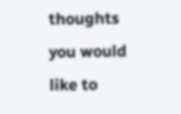thoughts you would like to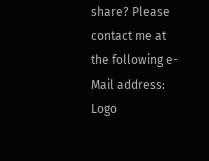share? Please contact me at the following e-Mail address: Logo